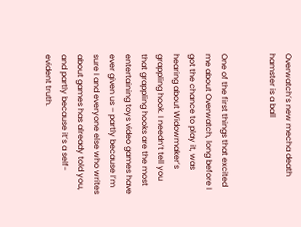Overwatch’s new mecha death hamster is a ball


One of the first things that excited me about Overwatch, long before I got the chance to play it, was hearing about Widowmaker’s grappling hook. I needn’t tell you that grappling hooks are the most entertaining toys video games have ever given us – partly because I’m sure I and everyone else who writes about games has already told you, and partly because it’s a self-evident truth.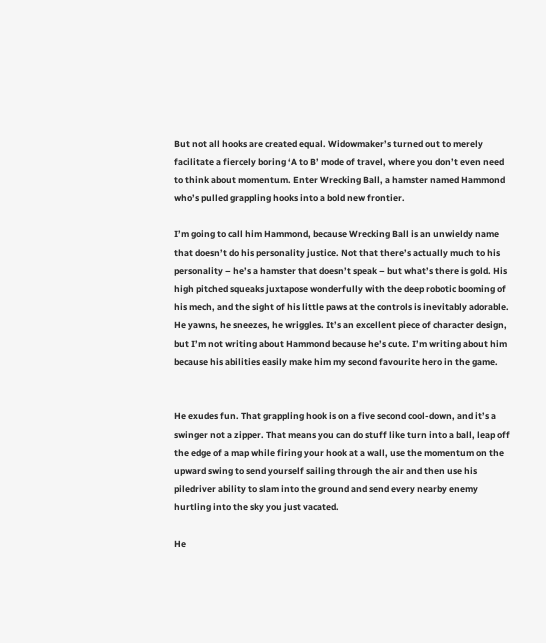But not all hooks are created equal. Widowmaker’s turned out to merely facilitate a fiercely boring ‘A to B’ mode of travel, where you don’t even need to think about momentum. Enter Wrecking Ball, a hamster named Hammond who’s pulled grappling hooks into a bold new frontier.

I’m going to call him Hammond, because Wrecking Ball is an unwieldy name that doesn’t do his personality justice. Not that there’s actually much to his personality – he’s a hamster that doesn’t speak – but what’s there is gold. His high pitched squeaks juxtapose wonderfully with the deep robotic booming of his mech, and the sight of his little paws at the controls is inevitably adorable. He yawns, he sneezes, he wriggles. It’s an excellent piece of character design, but I’m not writing about Hammond because he’s cute. I’m writing about him because his abilities easily make him my second favourite hero in the game.


He exudes fun. That grappling hook is on a five second cool-down, and it’s a swinger not a zipper. That means you can do stuff like turn into a ball, leap off the edge of a map while firing your hook at a wall, use the momentum on the upward swing to send yourself sailing through the air and then use his piledriver ability to slam into the ground and send every nearby enemy hurtling into the sky you just vacated.

He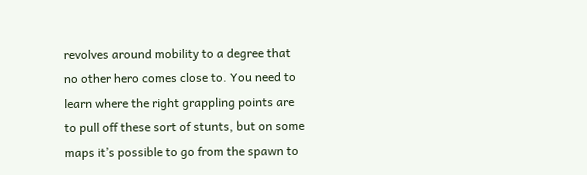revolves around mobility to a degree that no other hero comes close to. You need to learn where the right grappling points are to pull off these sort of stunts, but on some maps it’s possible to go from the spawn to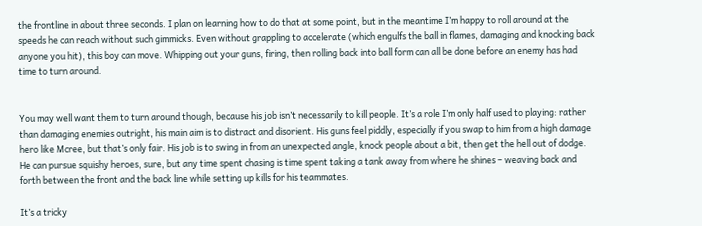the frontline in about three seconds. I plan on learning how to do that at some point, but in the meantime I’m happy to roll around at the speeds he can reach without such gimmicks. Even without grappling to accelerate (which engulfs the ball in flames, damaging and knocking back anyone you hit), this boy can move. Whipping out your guns, firing, then rolling back into ball form can all be done before an enemy has had time to turn around.


You may well want them to turn around though, because his job isn’t necessarily to kill people. It’s a role I’m only half used to playing: rather than damaging enemies outright, his main aim is to distract and disorient. His guns feel piddly, especially if you swap to him from a high damage hero like Mcree, but that’s only fair. His job is to swing in from an unexpected angle, knock people about a bit, then get the hell out of dodge. He can pursue squishy heroes, sure, but any time spent chasing is time spent taking a tank away from where he shines – weaving back and forth between the front and the back line while setting up kills for his teammates.

It’s a tricky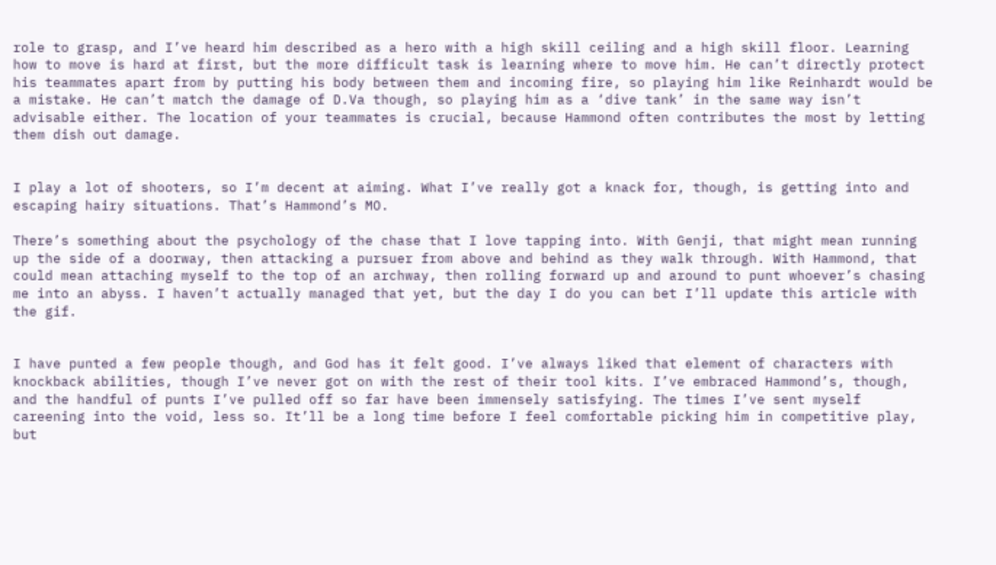role to grasp, and I’ve heard him described as a hero with a high skill ceiling and a high skill floor. Learning how to move is hard at first, but the more difficult task is learning where to move him. He can’t directly protect his teammates apart from by putting his body between them and incoming fire, so playing him like Reinhardt would be a mistake. He can’t match the damage of D.Va though, so playing him as a ‘dive tank’ in the same way isn’t advisable either. The location of your teammates is crucial, because Hammond often contributes the most by letting them dish out damage.


I play a lot of shooters, so I’m decent at aiming. What I’ve really got a knack for, though, is getting into and escaping hairy situations. That’s Hammond’s MO.

There’s something about the psychology of the chase that I love tapping into. With Genji, that might mean running up the side of a doorway, then attacking a pursuer from above and behind as they walk through. With Hammond, that could mean attaching myself to the top of an archway, then rolling forward up and around to punt whoever’s chasing me into an abyss. I haven’t actually managed that yet, but the day I do you can bet I’ll update this article with the gif.


I have punted a few people though, and God has it felt good. I’ve always liked that element of characters with knockback abilities, though I’ve never got on with the rest of their tool kits. I’ve embraced Hammond’s, though, and the handful of punts I’ve pulled off so far have been immensely satisfying. The times I’ve sent myself careening into the void, less so. It’ll be a long time before I feel comfortable picking him in competitive play, but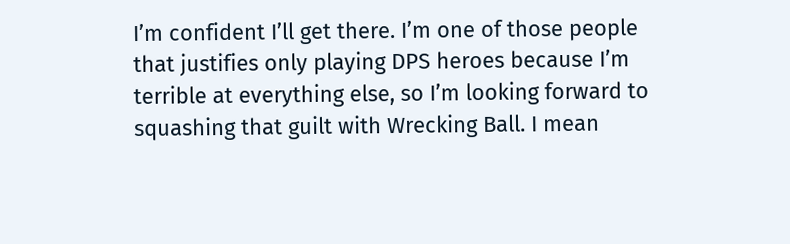I’m confident I’ll get there. I’m one of those people that justifies only playing DPS heroes because I’m terrible at everything else, so I’m looking forward to squashing that guilt with Wrecking Ball. I mean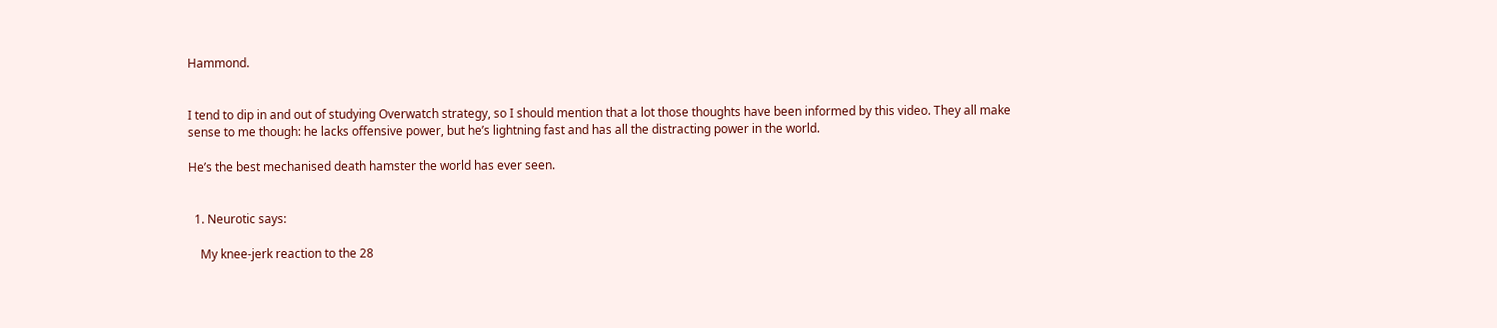Hammond.


I tend to dip in and out of studying Overwatch strategy, so I should mention that a lot those thoughts have been informed by this video. They all make sense to me though: he lacks offensive power, but he’s lightning fast and has all the distracting power in the world.

He’s the best mechanised death hamster the world has ever seen.


  1. Neurotic says:

    My knee-jerk reaction to the 28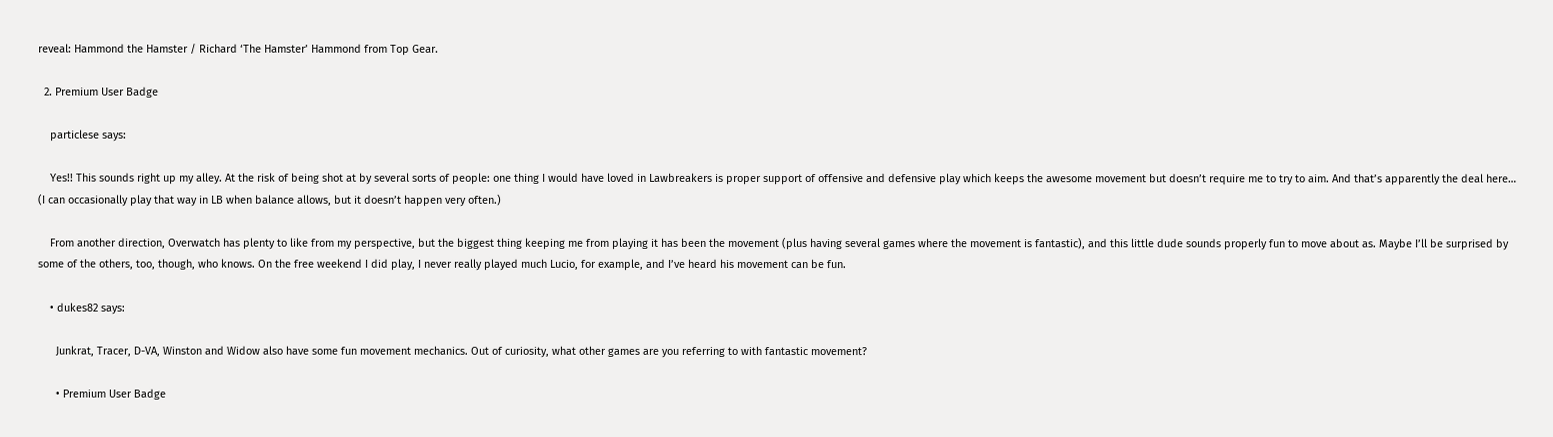reveal: Hammond the Hamster / Richard ‘The Hamster’ Hammond from Top Gear.

  2. Premium User Badge

    particlese says:

    Yes!! This sounds right up my alley. At the risk of being shot at by several sorts of people: one thing I would have loved in Lawbreakers is proper support of offensive and defensive play which keeps the awesome movement but doesn’t require me to try to aim. And that’s apparently the deal here… (I can occasionally play that way in LB when balance allows, but it doesn’t happen very often.)

    From another direction, Overwatch has plenty to like from my perspective, but the biggest thing keeping me from playing it has been the movement (plus having several games where the movement is fantastic), and this little dude sounds properly fun to move about as. Maybe I’ll be surprised by some of the others, too, though, who knows. On the free weekend I did play, I never really played much Lucio, for example, and I’ve heard his movement can be fun.

    • dukes82 says:

      Junkrat, Tracer, D-VA, Winston and Widow also have some fun movement mechanics. Out of curiosity, what other games are you referring to with fantastic movement?

      • Premium User Badge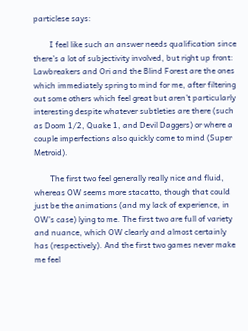particlese says:

        I feel like such an answer needs qualification since there’s a lot of subjectivity involved, but right up front: Lawbreakers and Ori and the Blind Forest are the ones which immediately spring to mind for me, after filtering out some others which feel great but aren’t particularly interesting despite whatever subtleties are there (such as Doom 1/2, Quake 1, and Devil Daggers) or where a couple imperfections also quickly come to mind (Super Metroid).

        The first two feel generally really nice and fluid, whereas OW seems more stacatto, though that could just be the animations (and my lack of experience, in OW’s case) lying to me. The first two are full of variety and nuance, which OW clearly and almost certainly has (respectively). And the first two games never make me feel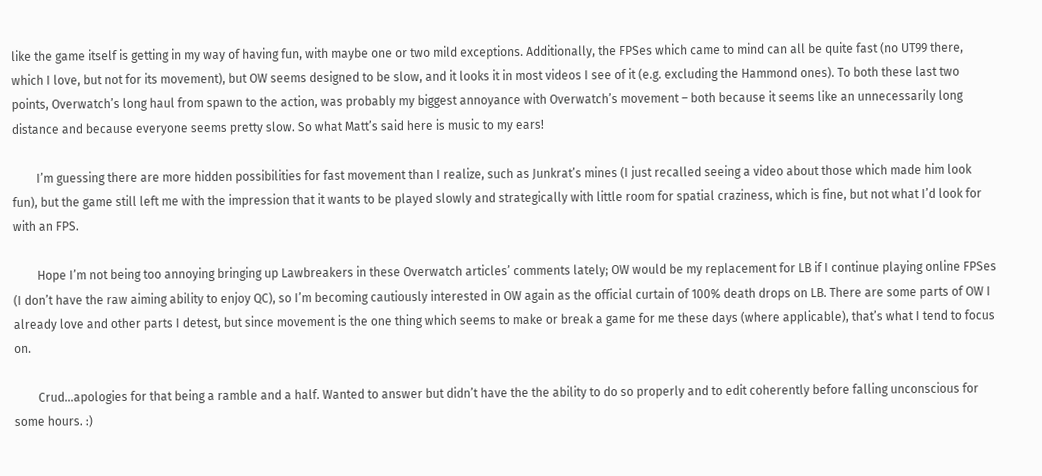like the game itself is getting in my way of having fun, with maybe one or two mild exceptions. Additionally, the FPSes which came to mind can all be quite fast (no UT99 there, which I love, but not for its movement), but OW seems designed to be slow, and it looks it in most videos I see of it (e.g. excluding the Hammond ones). To both these last two points, Overwatch’s long haul from spawn to the action, was probably my biggest annoyance with Overwatch’s movement – both because it seems like an unnecessarily long distance and because everyone seems pretty slow. So what Matt’s said here is music to my ears!

        I’m guessing there are more hidden possibilities for fast movement than I realize, such as Junkrat’s mines (I just recalled seeing a video about those which made him look fun), but the game still left me with the impression that it wants to be played slowly and strategically with little room for spatial craziness, which is fine, but not what I’d look for with an FPS.

        Hope I’m not being too annoying bringing up Lawbreakers in these Overwatch articles’ comments lately; OW would be my replacement for LB if I continue playing online FPSes (I don’t have the raw aiming ability to enjoy QC), so I’m becoming cautiously interested in OW again as the official curtain of 100% death drops on LB. There are some parts of OW I already love and other parts I detest, but since movement is the one thing which seems to make or break a game for me these days (where applicable), that’s what I tend to focus on.

        Crud…apologies for that being a ramble and a half. Wanted to answer but didn’t have the the ability to do so properly and to edit coherently before falling unconscious for some hours. :)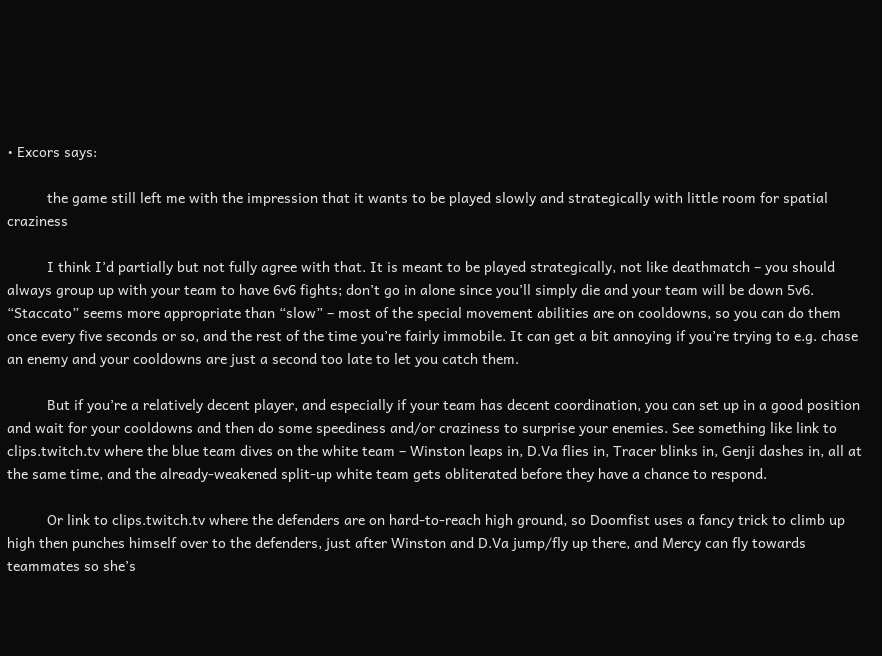• Excors says:

          the game still left me with the impression that it wants to be played slowly and strategically with little room for spatial craziness

          I think I’d partially but not fully agree with that. It is meant to be played strategically, not like deathmatch – you should always group up with your team to have 6v6 fights; don’t go in alone since you’ll simply die and your team will be down 5v6. “Staccato” seems more appropriate than “slow” – most of the special movement abilities are on cooldowns, so you can do them once every five seconds or so, and the rest of the time you’re fairly immobile. It can get a bit annoying if you’re trying to e.g. chase an enemy and your cooldowns are just a second too late to let you catch them.

          But if you’re a relatively decent player, and especially if your team has decent coordination, you can set up in a good position and wait for your cooldowns and then do some speediness and/or craziness to surprise your enemies. See something like link to clips.twitch.tv where the blue team dives on the white team – Winston leaps in, D.Va flies in, Tracer blinks in, Genji dashes in, all at the same time, and the already-weakened split-up white team gets obliterated before they have a chance to respond.

          Or link to clips.twitch.tv where the defenders are on hard-to-reach high ground, so Doomfist uses a fancy trick to climb up high then punches himself over to the defenders, just after Winston and D.Va jump/fly up there, and Mercy can fly towards teammates so she’s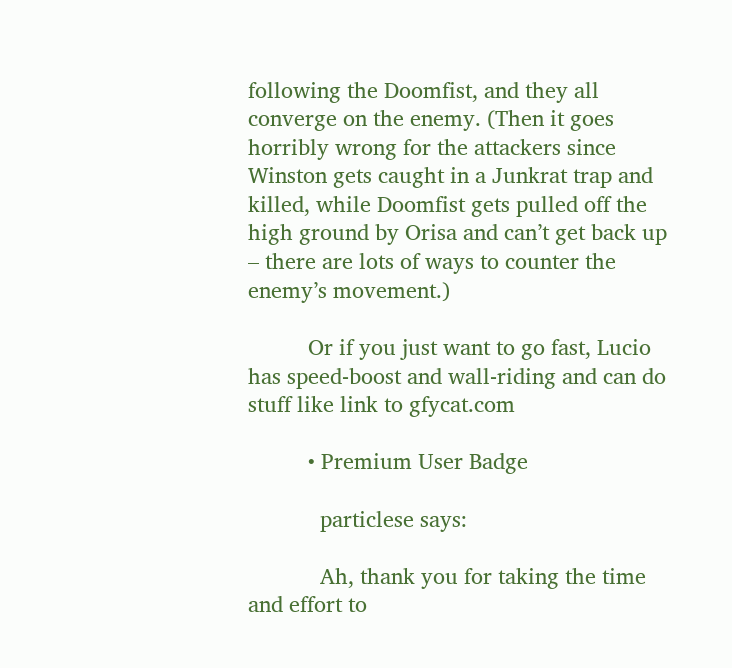following the Doomfist, and they all converge on the enemy. (Then it goes horribly wrong for the attackers since Winston gets caught in a Junkrat trap and killed, while Doomfist gets pulled off the high ground by Orisa and can’t get back up – there are lots of ways to counter the enemy’s movement.)

          Or if you just want to go fast, Lucio has speed-boost and wall-riding and can do stuff like link to gfycat.com

          • Premium User Badge

            particlese says:

            Ah, thank you for taking the time and effort to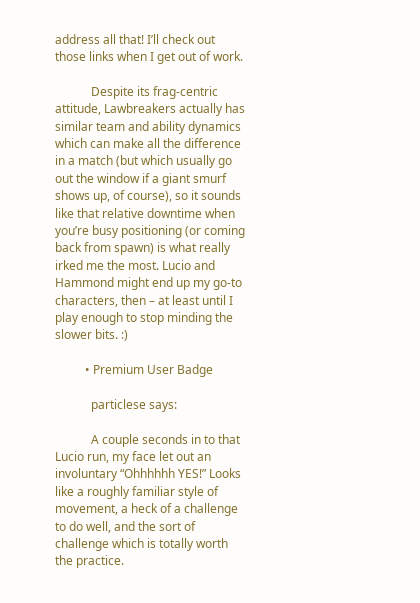address all that! I’ll check out those links when I get out of work.

            Despite its frag-centric attitude, Lawbreakers actually has similar team and ability dynamics which can make all the difference in a match (but which usually go out the window if a giant smurf shows up, of course), so it sounds like that relative downtime when you’re busy positioning (or coming back from spawn) is what really irked me the most. Lucio and Hammond might end up my go-to characters, then – at least until I play enough to stop minding the slower bits. :)

          • Premium User Badge

            particlese says:

            A couple seconds in to that Lucio run, my face let out an involuntary “Ohhhhhh YES!” Looks like a roughly familiar style of movement, a heck of a challenge to do well, and the sort of challenge which is totally worth the practice.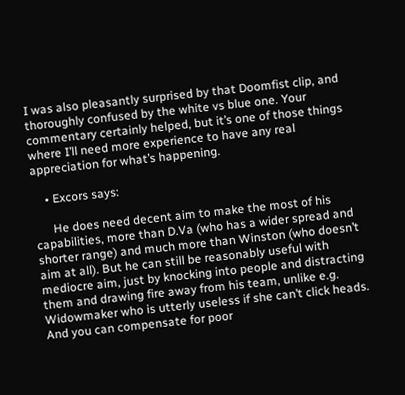I was also pleasantly surprised by that Doomfist clip, and thoroughly confused by the white vs blue one. Your commentary certainly helped, but it’s one of those things where I’ll need more experience to have any real appreciation for what’s happening.

    • Excors says:

      He does need decent aim to make the most of his capabilities, more than D.Va (who has a wider spread and shorter range) and much more than Winston (who doesn’t aim at all). But he can still be reasonably useful with mediocre aim, just by knocking into people and distracting them and drawing fire away from his team, unlike e.g. Widowmaker who is utterly useless if she can’t click heads. And you can compensate for poor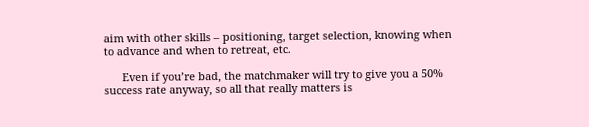aim with other skills – positioning, target selection, knowing when to advance and when to retreat, etc.

      Even if you’re bad, the matchmaker will try to give you a 50% success rate anyway, so all that really matters is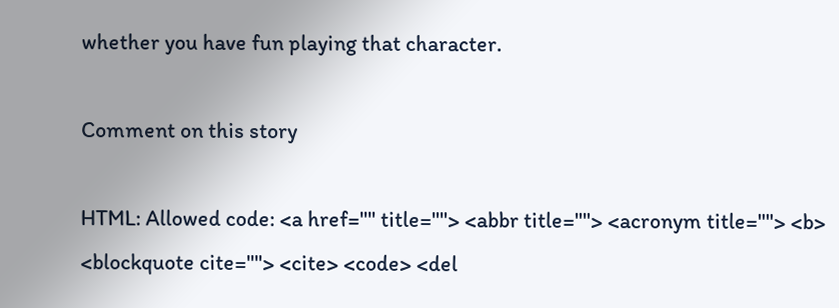whether you have fun playing that character.

Comment on this story

HTML: Allowed code: <a href="" title=""> <abbr title=""> <acronym title=""> <b> <blockquote cite=""> <cite> <code> <del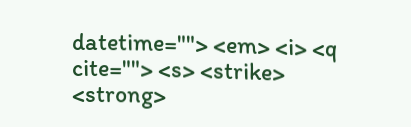datetime=""> <em> <i> <q cite=""> <s> <strike> <strong>